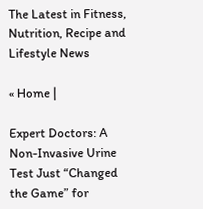The Latest in Fitness, Nutrition, Recipe and Lifestyle News

« Home |

Expert Doctors: A Non-Invasive Urine Test Just “Changed the Game” for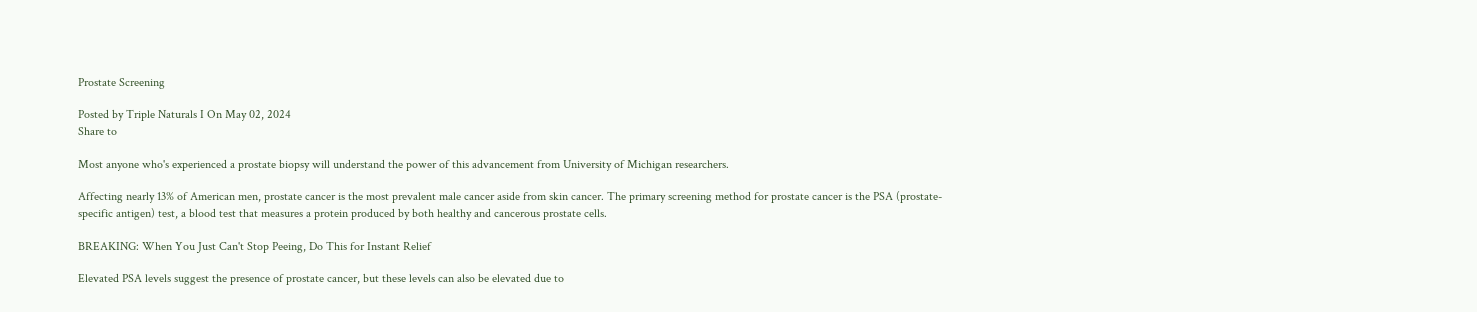Prostate Screening

Posted by Triple Naturals I On May 02, 2024
Share to

Most anyone who's experienced a prostate biopsy will understand the power of this advancement from University of Michigan researchers.

Affecting nearly 13% of American men, prostate cancer is the most prevalent male cancer aside from skin cancer. The primary screening method for prostate cancer is the PSA (prostate-specific antigen) test, a blood test that measures a protein produced by both healthy and cancerous prostate cells.

BREAKING: When You Just Can't Stop Peeing, Do This for Instant Relief

Elevated PSA levels suggest the presence of prostate cancer, but these levels can also be elevated due to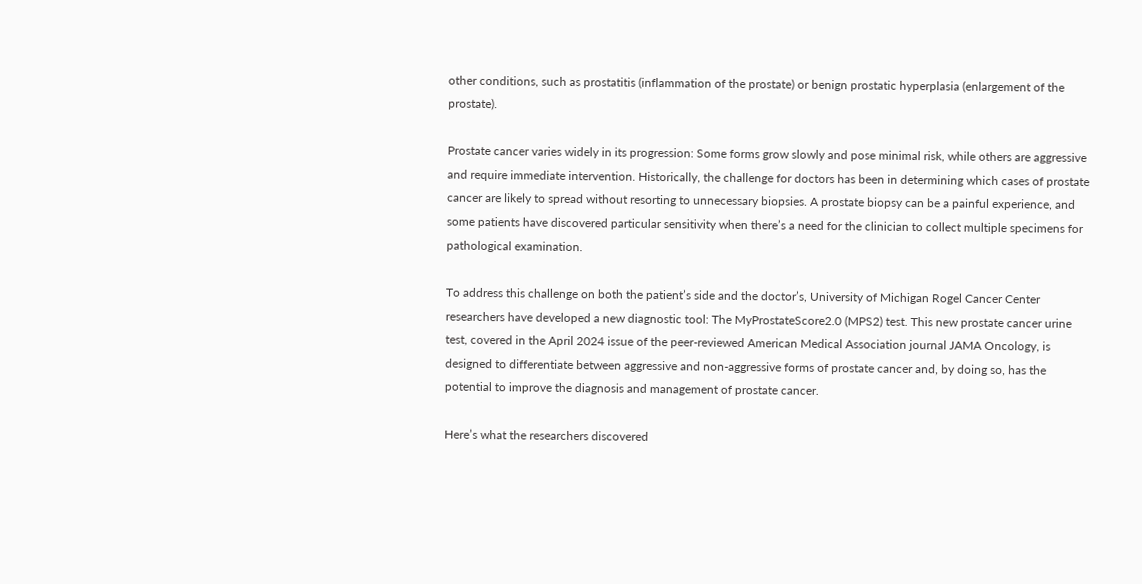other conditions, such as prostatitis (inflammation of the prostate) or benign prostatic hyperplasia (enlargement of the prostate).

Prostate cancer varies widely in its progression: Some forms grow slowly and pose minimal risk, while others are aggressive and require immediate intervention. Historically, the challenge for doctors has been in determining which cases of prostate cancer are likely to spread without resorting to unnecessary biopsies. A prostate biopsy can be a painful experience, and some patients have discovered particular sensitivity when there’s a need for the clinician to collect multiple specimens for pathological examination.

To address this challenge on both the patient’s side and the doctor’s, University of Michigan Rogel Cancer Center researchers have developed a new diagnostic tool: The MyProstateScore2.0 (MPS2) test. This new prostate cancer urine test, covered in the April 2024 issue of the peer-reviewed American Medical Association journal JAMA Oncology, is designed to differentiate between aggressive and non-aggressive forms of prostate cancer and, by doing so, has the potential to improve the diagnosis and management of prostate cancer.

Here’s what the researchers discovered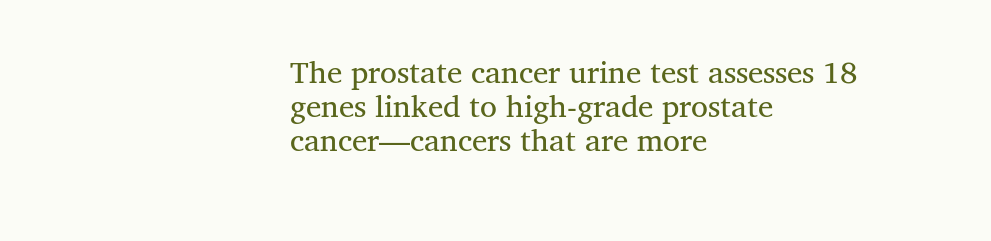The prostate cancer urine test assesses 18 genes linked to high-grade prostate cancer—cancers that are more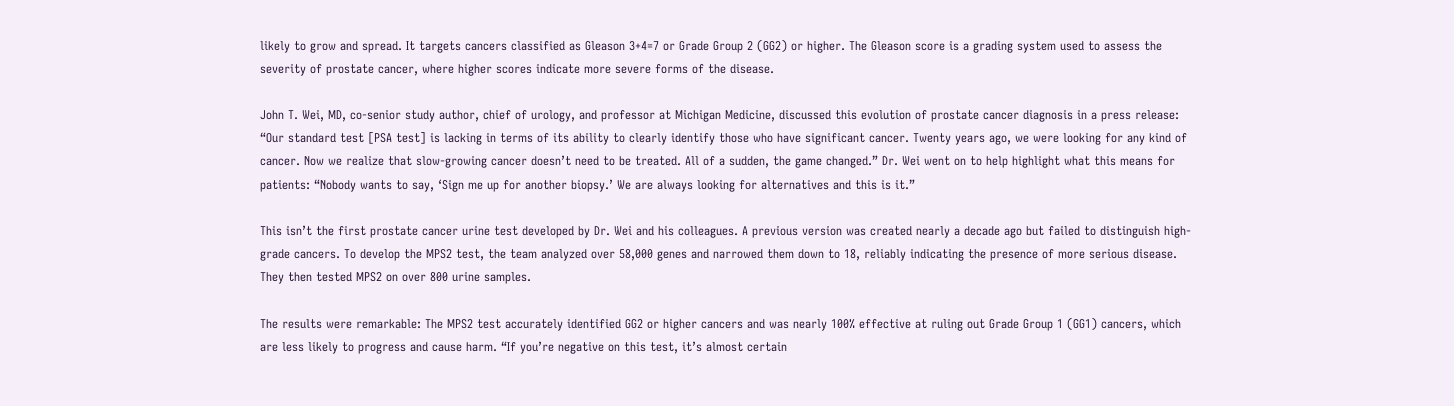likely to grow and spread. It targets cancers classified as Gleason 3+4=7 or Grade Group 2 (GG2) or higher. The Gleason score is a grading system used to assess the severity of prostate cancer, where higher scores indicate more severe forms of the disease.

John T. Wei, MD, co-senior study author, chief of urology, and professor at Michigan Medicine, discussed this evolution of prostate cancer diagnosis in a press release: “Our standard test [PSA test] is lacking in terms of its ability to clearly identify those who have significant cancer. Twenty years ago, we were looking for any kind of cancer. Now we realize that slow-growing cancer doesn’t need to be treated. All of a sudden, the game changed.” Dr. Wei went on to help highlight what this means for patients: “Nobody wants to say, ‘Sign me up for another biopsy.’ We are always looking for alternatives and this is it.”

This isn’t the first prostate cancer urine test developed by Dr. Wei and his colleagues. A previous version was created nearly a decade ago but failed to distinguish high-grade cancers. To develop the MPS2 test, the team analyzed over 58,000 genes and narrowed them down to 18, reliably indicating the presence of more serious disease. They then tested MPS2 on over 800 urine samples.

The results were remarkable: The MPS2 test accurately identified GG2 or higher cancers and was nearly 100% effective at ruling out Grade Group 1 (GG1) cancers, which are less likely to progress and cause harm. “If you’re negative on this test, it’s almost certain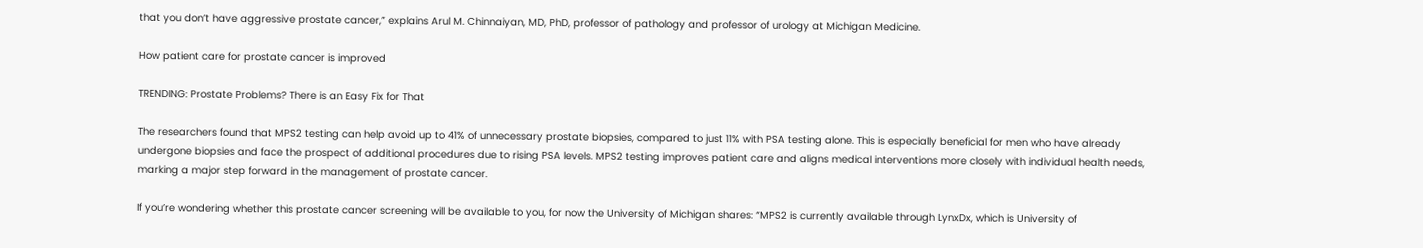that you don’t have aggressive prostate cancer,” explains Arul M. Chinnaiyan, MD, PhD, professor of pathology and professor of urology at Michigan Medicine.

How patient care for prostate cancer is improved

TRENDING: Prostate Problems? There is an Easy Fix for That

The researchers found that MPS2 testing can help avoid up to 41% of unnecessary prostate biopsies, compared to just 11% with PSA testing alone. This is especially beneficial for men who have already undergone biopsies and face the prospect of additional procedures due to rising PSA levels. MPS2 testing improves patient care and aligns medical interventions more closely with individual health needs, marking a major step forward in the management of prostate cancer.

If you’re wondering whether this prostate cancer screening will be available to you, for now the University of Michigan shares: “MPS2 is currently available through LynxDx, which is University of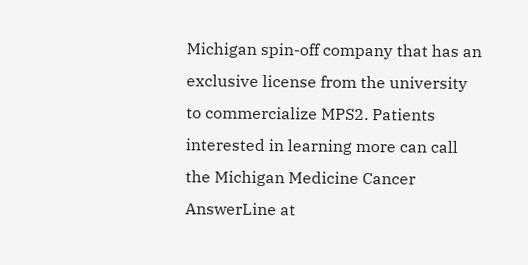Michigan spin-off company that has an exclusive license from the university to commercialize MPS2. Patients interested in learning more can call the Michigan Medicine Cancer AnswerLine at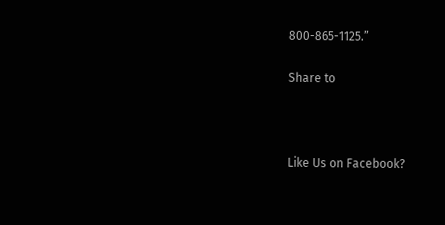800-865-1125.”

Share to



Like Us on Facebook?